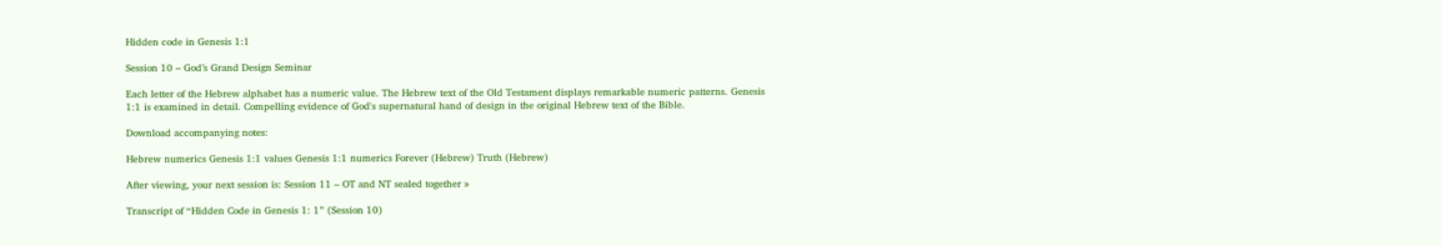Hidden code in Genesis 1:1

Session 10 – God’s Grand Design Seminar

Each letter of the Hebrew alphabet has a numeric value. The Hebrew text of the Old Testament displays remarkable numeric patterns. Genesis 1:1 is examined in detail. Compelling evidence of God's supernatural hand of design in the original Hebrew text of the Bible.

Download accompanying notes:

Hebrew numerics Genesis 1:1 values Genesis 1:1 numerics Forever (Hebrew) Truth (Hebrew)

After viewing, your next session is: Session 11 – OT and NT sealed together »

Transcript of “Hidden Code in Genesis 1: 1” (Session 10)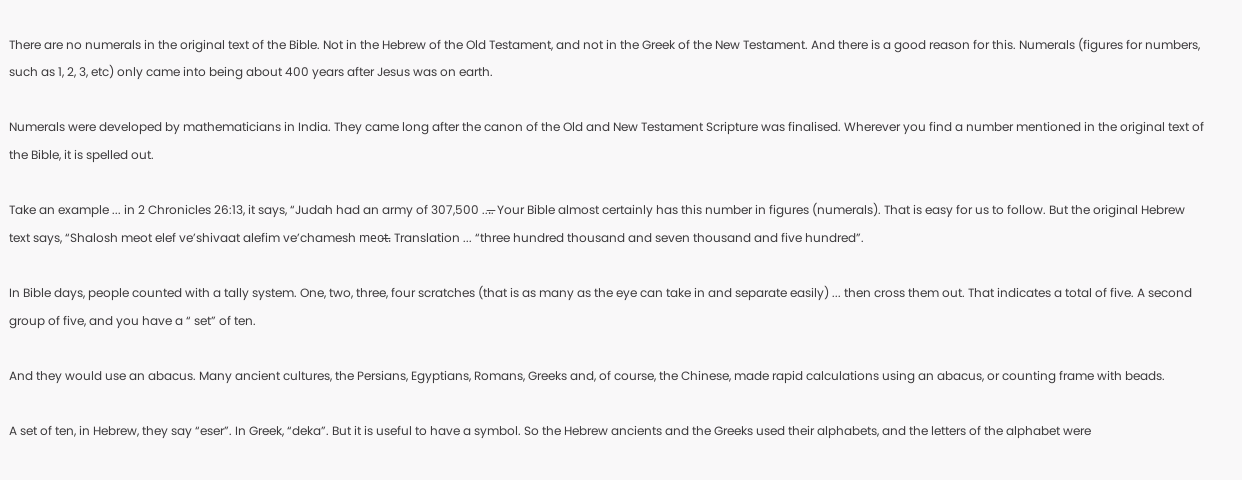There are no numerals in the original text of the Bible. Not in the Hebrew of the Old Testament, and not in the Greek of the New Testament. And there is a good reason for this. Numerals (figures for numbers, such as 1, 2, 3, etc) only came into being about 400 years after Jesus was on earth.

Numerals were developed by mathematicians in India. They came long after the canon of the Old and New Testament Scripture was finalised. Wherever you find a number mentioned in the original text of the Bible, it is spelled out.

Take an example ... in 2 Chronicles 26:13, it says, “Judah had an army of 307,500 ...̶. Your Bible almost certainly has this number in figures (numerals). That is easy for us to follow. But the original Hebrew text says, “Shalosh meot elef ve’shivaat alefim ve’chamesh meot̶. Translation ... “three hundred thousand and seven thousand and five hundred”.

In Bible days, people counted with a tally system. One, two, three, four scratches (that is as many as the eye can take in and separate easily) ... then cross them out. That indicates a total of five. A second group of five, and you have a “ set” of ten.

And they would use an abacus. Many ancient cultures, the Persians, Egyptians, Romans, Greeks and, of course, the Chinese, made rapid calculations using an abacus, or counting frame with beads.

A set of ten, in Hebrew, they say “eser”. In Greek, “deka”. But it is useful to have a symbol. So the Hebrew ancients and the Greeks used their alphabets, and the letters of the alphabet were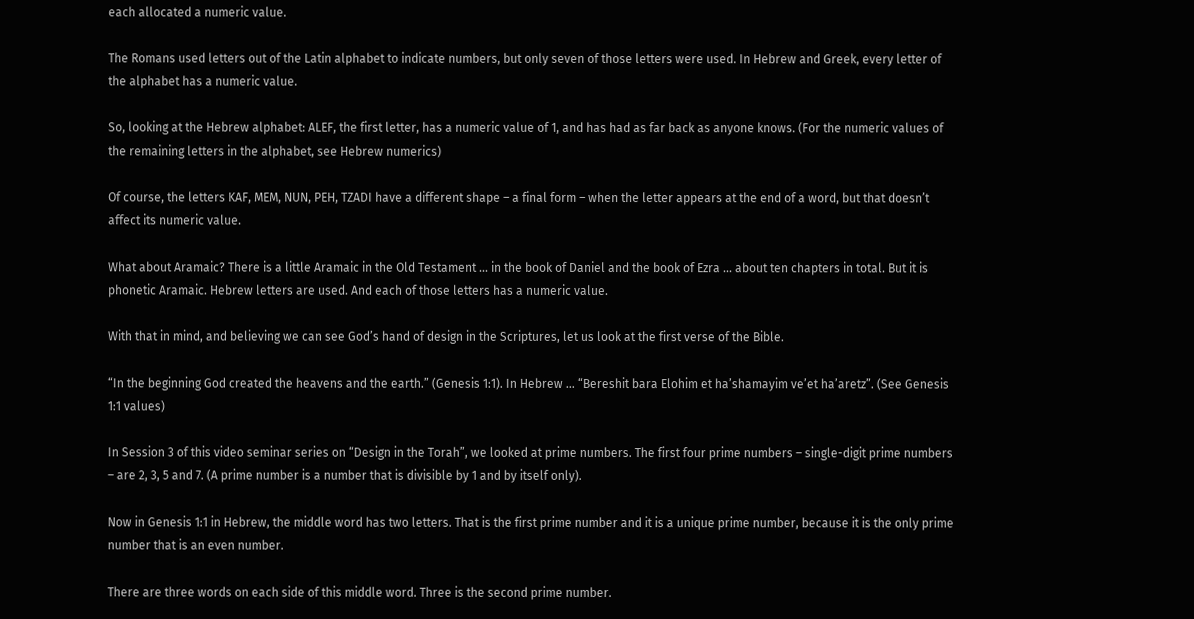each allocated a numeric value.

The Romans used letters out of the Latin alphabet to indicate numbers, but only seven of those letters were used. In Hebrew and Greek, every letter of the alphabet has a numeric value.

So, looking at the Hebrew alphabet: ALEF, the first letter, has a numeric value of 1, and has had as far back as anyone knows. (For the numeric values of the remaining letters in the alphabet, see Hebrew numerics)

Of course, the letters KAF, MEM, NUN, PEH, TZADI have a different shape – a final form – when the letter appears at the end of a word, but that doesn’t affect its numeric value.

What about Aramaic? There is a little Aramaic in the Old Testament ... in the book of Daniel and the book of Ezra ... about ten chapters in total. But it is phonetic Aramaic. Hebrew letters are used. And each of those letters has a numeric value.

With that in mind, and believing we can see God’s hand of design in the Scriptures, let us look at the first verse of the Bible.

“In the beginning God created the heavens and the earth.” (Genesis 1:1). In Hebrew ... “Bereshit bara Elohim et ha’shamayim ve’et ha’aretz”. (See Genesis 1:1 values)

In Session 3 of this video seminar series on “Design in the Torah”, we looked at prime numbers. The first four prime numbers – single-digit prime numbers – are 2, 3, 5 and 7. (A prime number is a number that is divisible by 1 and by itself only).

Now in Genesis 1:1 in Hebrew, the middle word has two letters. That is the first prime number and it is a unique prime number, because it is the only prime number that is an even number.

There are three words on each side of this middle word. Three is the second prime number.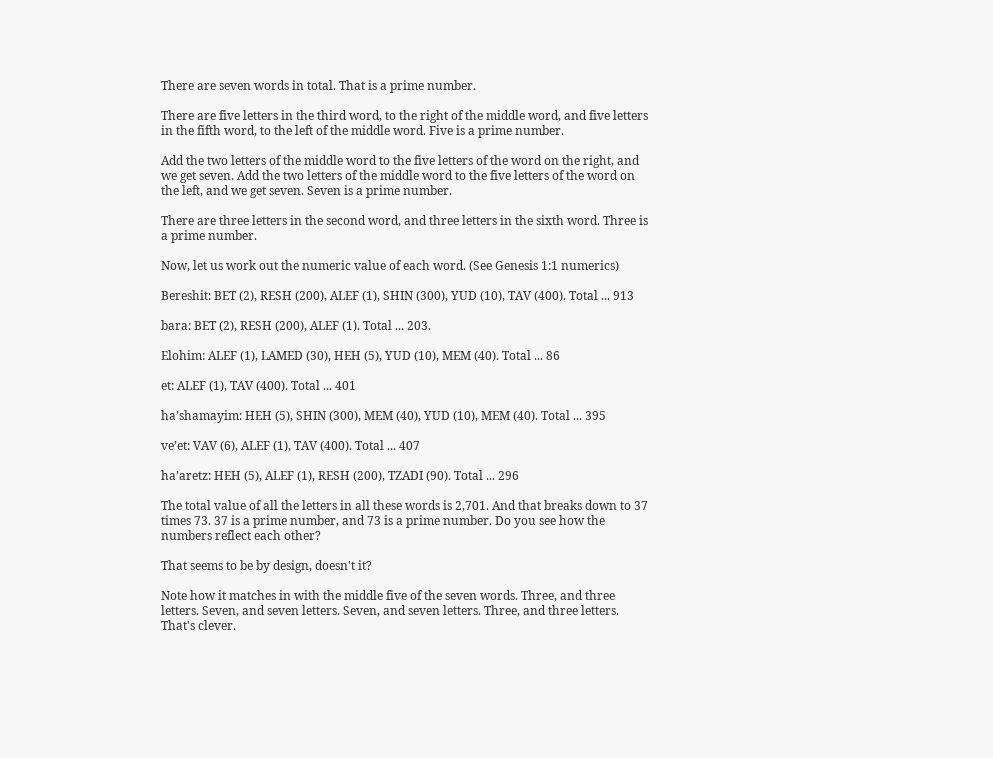There are seven words in total. That is a prime number.

There are five letters in the third word, to the right of the middle word, and five letters in the fifth word, to the left of the middle word. Five is a prime number.

Add the two letters of the middle word to the five letters of the word on the right, and we get seven. Add the two letters of the middle word to the five letters of the word on the left, and we get seven. Seven is a prime number.

There are three letters in the second word, and three letters in the sixth word. Three is a prime number.

Now, let us work out the numeric value of each word. (See Genesis 1:1 numerics)

Bereshit: BET (2), RESH (200), ALEF (1), SHIN (300), YUD (10), TAV (400). Total ... 913

bara: BET (2), RESH (200), ALEF (1). Total ... 203.

Elohim: ALEF (1), LAMED (30), HEH (5), YUD (10), MEM (40). Total ... 86

et: ALEF (1), TAV (400). Total ... 401

ha’shamayim: HEH (5), SHIN (300), MEM (40), YUD (10), MEM (40). Total ... 395

ve’et: VAV (6), ALEF (1), TAV (400). Total ... 407

ha’aretz: HEH (5), ALEF (1), RESH (200), TZADI (90). Total ... 296

The total value of all the letters in all these words is 2,701. And that breaks down to 37 times 73. 37 is a prime number, and 73 is a prime number. Do you see how the numbers reflect each other?

That seems to be by design, doesn't it?

Note how it matches in with the middle five of the seven words. Three, and three letters. Seven, and seven letters. Seven, and seven letters. Three, and three letters. That's clever.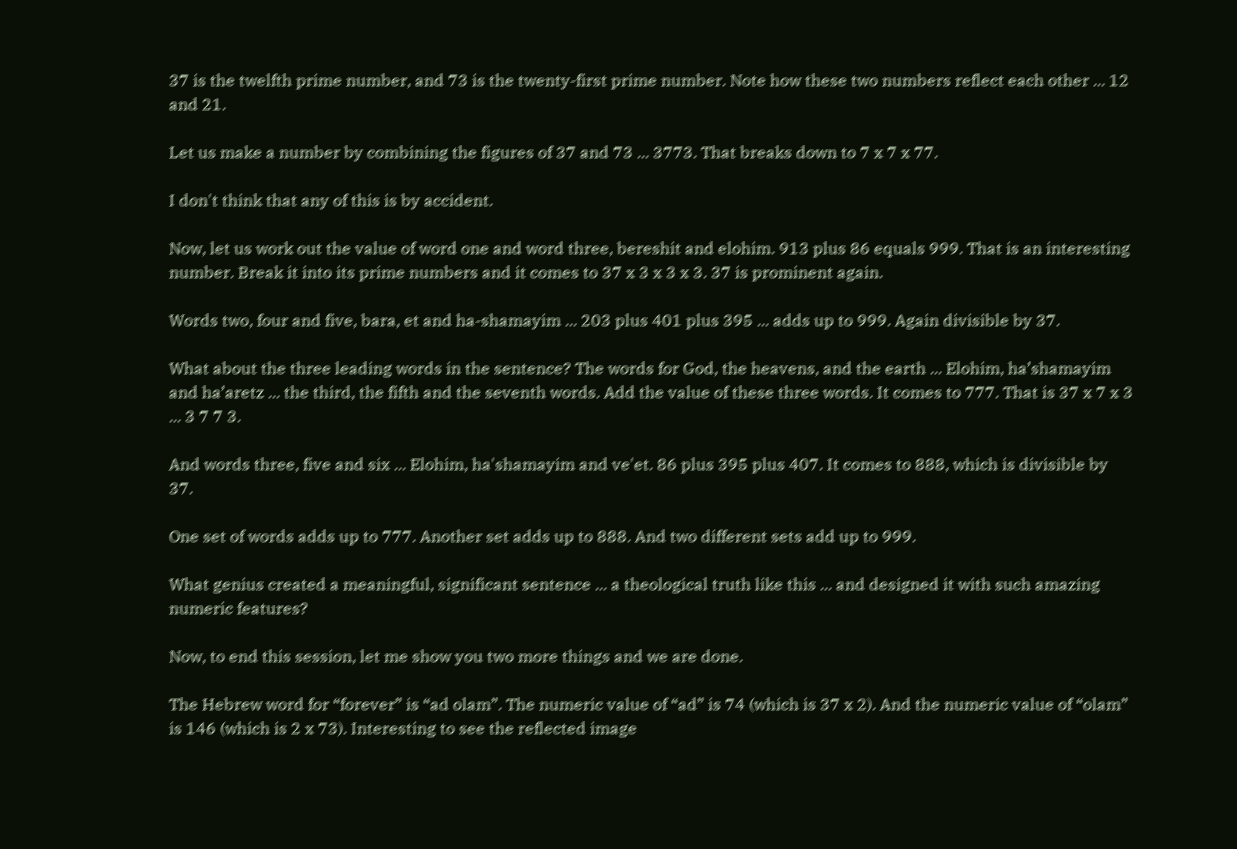37 is the twelfth prime number, and 73 is the twenty-first prime number. Note how these two numbers reflect each other ... 12 and 21.

Let us make a number by combining the figures of 37 and 73 ... 3773. That breaks down to 7 x 7 x 77.

I don't think that any of this is by accident.

Now, let us work out the value of word one and word three, bereshit and elohim. 913 plus 86 equals 999. That is an interesting number. Break it into its prime numbers and it comes to 37 x 3 x 3 x 3. 37 is prominent again.

Words two, four and five, bara, et and ha-shamayim ... 203 plus 401 plus 395 ... adds up to 999. Again divisible by 37.

What about the three leading words in the sentence? The words for God, the heavens, and the earth ... Elohim, ha’shamayim and ha’aretz ... the third, the fifth and the seventh words. Add the value of these three words. It comes to 777. That is 37 x 7 x 3 ... 3 7 7 3.

And words three, five and six ... Elohim, ha'shamayim and ve'et. 86 plus 395 plus 407. It comes to 888, which is divisible by 37.

One set of words adds up to 777. Another set adds up to 888. And two different sets add up to 999.

What genius created a meaningful, significant sentence ... a theological truth like this ... and designed it with such amazing numeric features?

Now, to end this session, let me show you two more things and we are done.

The Hebrew word for “forever” is “ad olam”. The numeric value of “ad” is 74 (which is 37 x 2). And the numeric value of “olam” is 146 (which is 2 x 73). Interesting to see the reflected image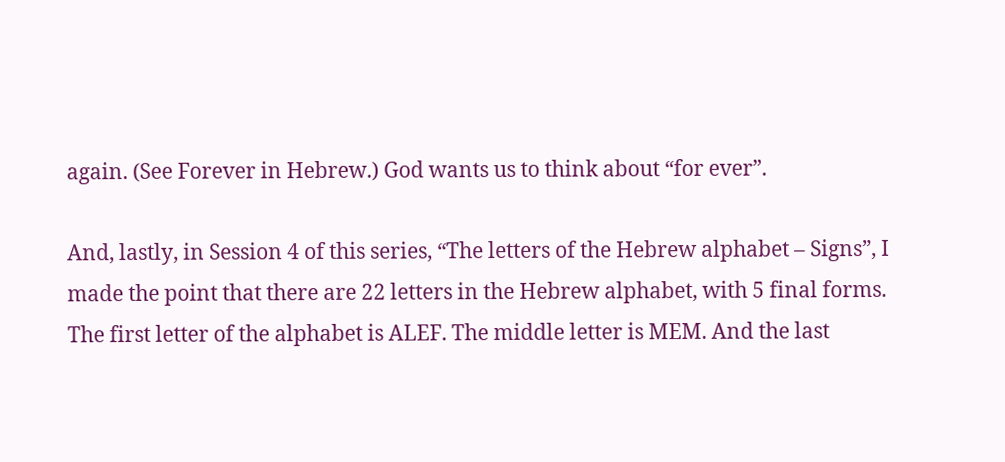again. (See Forever in Hebrew.) God wants us to think about “for ever”.

And, lastly, in Session 4 of this series, “The letters of the Hebrew alphabet – Signs”, I made the point that there are 22 letters in the Hebrew alphabet, with 5 final forms. The first letter of the alphabet is ALEF. The middle letter is MEM. And the last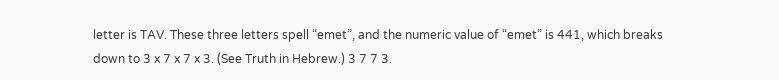letter is TAV. These three letters spell “emet”, and the numeric value of “emet” is 441, which breaks down to 3 x 7 x 7 x 3. (See Truth in Hebrew.) 3 7 7 3.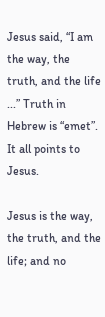Jesus said, “I am the way, the truth, and the life ...” Truth in Hebrew is “emet”. It all points to Jesus.

Jesus is the way, the truth, and the life; and no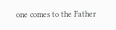one comes to the Father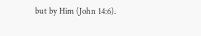but by Him (John 14:6).